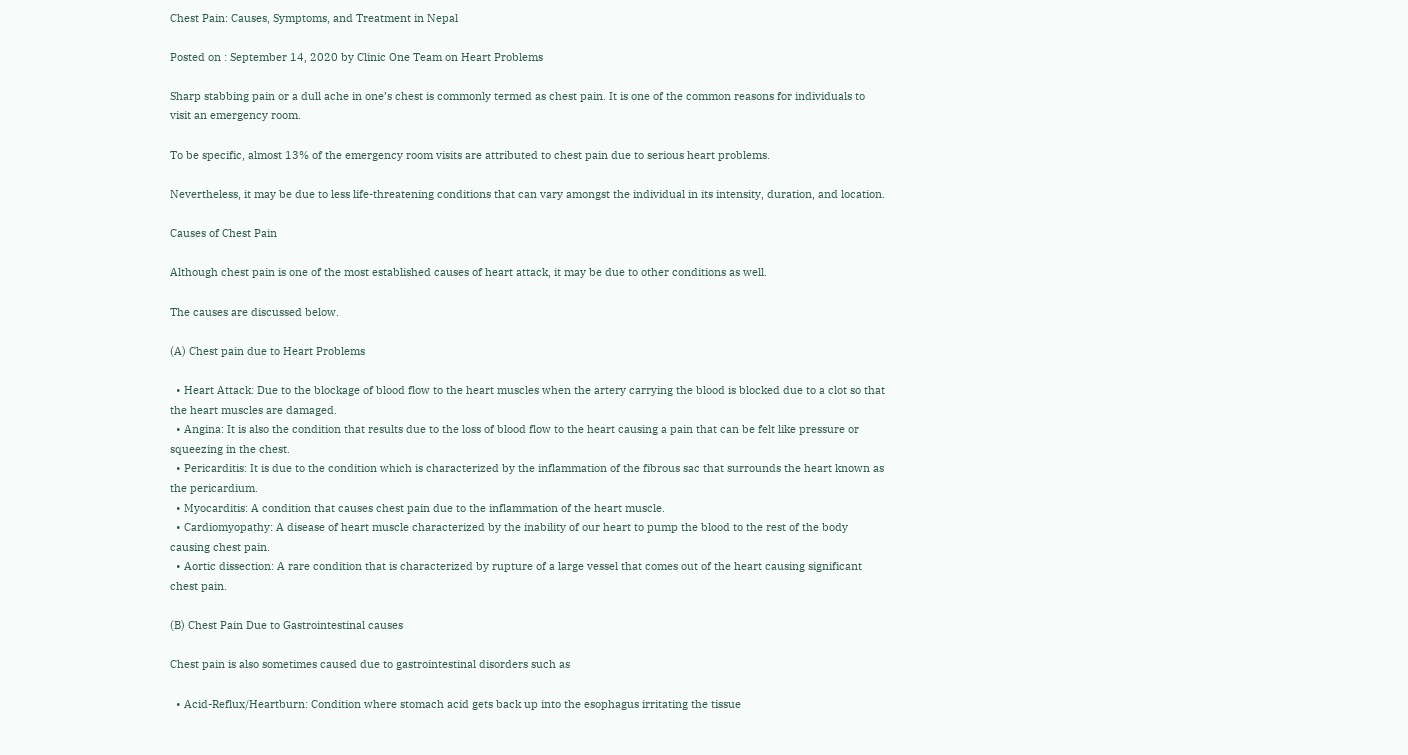Chest Pain: Causes, Symptoms, and Treatment in Nepal

Posted on : September 14, 2020 by Clinic One Team on Heart Problems

Sharp stabbing pain or a dull ache in one’s chest is commonly termed as chest pain. It is one of the common reasons for individuals to visit an emergency room.

To be specific, almost 13% of the emergency room visits are attributed to chest pain due to serious heart problems.

Nevertheless, it may be due to less life-threatening conditions that can vary amongst the individual in its intensity, duration, and location.

Causes of Chest Pain

Although chest pain is one of the most established causes of heart attack, it may be due to other conditions as well.

The causes are discussed below.

(A) Chest pain due to Heart Problems

  • Heart Attack: Due to the blockage of blood flow to the heart muscles when the artery carrying the blood is blocked due to a clot so that the heart muscles are damaged.
  • Angina: It is also the condition that results due to the loss of blood flow to the heart causing a pain that can be felt like pressure or squeezing in the chest.
  • Pericarditis: It is due to the condition which is characterized by the inflammation of the fibrous sac that surrounds the heart known as the pericardium.
  • Myocarditis: A condition that causes chest pain due to the inflammation of the heart muscle.
  • Cardiomyopathy: A disease of heart muscle characterized by the inability of our heart to pump the blood to the rest of the body causing chest pain.
  • Aortic dissection: A rare condition that is characterized by rupture of a large vessel that comes out of the heart causing significant chest pain.

(B) Chest Pain Due to Gastrointestinal causes

Chest pain is also sometimes caused due to gastrointestinal disorders such as

  • Acid-Reflux/Heartburn: Condition where stomach acid gets back up into the esophagus irritating the tissue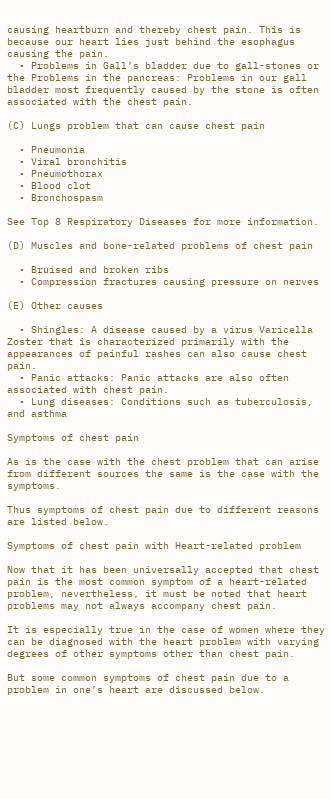causing heartburn and thereby chest pain. This is because our heart lies just behind the esophagus causing the pain.
  • Problems in Gall’s bladder due to gall-stones or the Problems in the pancreas: Problems in our gall bladder most frequently caused by the stone is often associated with the chest pain.

(C) Lungs problem that can cause chest pain

  • Pneumonia
  • Viral bronchitis
  • Pneumothorax
  • Blood clot
  • Bronchospasm

See Top 8 Respiratory Diseases for more information.

(D) Muscles and bone-related problems of chest pain

  • Bruised and broken ribs
  • Compression fractures causing pressure on nerves

(E) Other causes

  • Shingles: A disease caused by a virus Varicella Zoster that is characterized primarily with the appearances of painful rashes can also cause chest pain.
  • Panic attacks: Panic attacks are also often associated with chest pain.
  • Lung diseases: Conditions such as tuberculosis, and asthma

Symptoms of chest pain

As is the case with the chest problem that can arise from different sources the same is the case with the symptoms.

Thus symptoms of chest pain due to different reasons are listed below.

Symptoms of chest pain with Heart-related problem

Now that it has been universally accepted that chest pain is the most common symptom of a heart-related problem, nevertheless, it must be noted that heart problems may not always accompany chest pain.

It is especially true in the case of women where they can be diagnosed with the heart problem with varying degrees of other symptoms other than chest pain.

But some common symptoms of chest pain due to a problem in one’s heart are discussed below.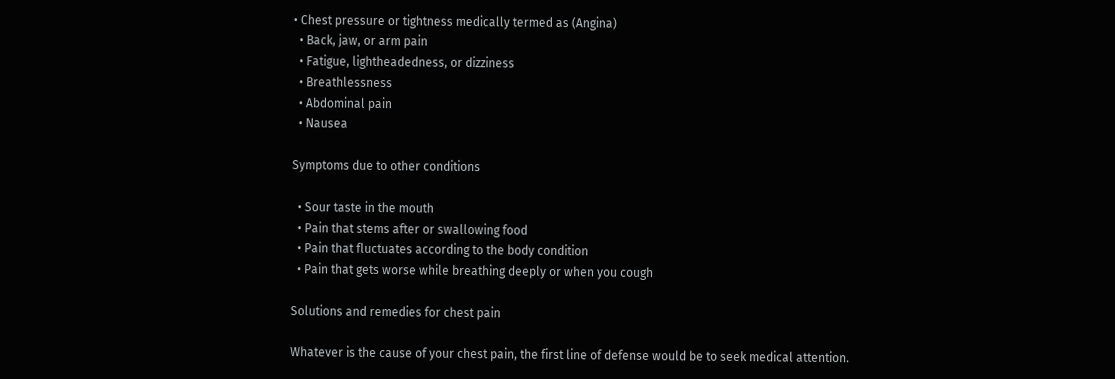• Chest pressure or tightness medically termed as (Angina)
  • Back, jaw, or arm pain
  • Fatigue, lightheadedness, or dizziness
  • Breathlessness
  • Abdominal pain
  • Nausea

Symptoms due to other conditions

  • Sour taste in the mouth
  • Pain that stems after or swallowing food
  • Pain that fluctuates according to the body condition
  • Pain that gets worse while breathing deeply or when you cough

Solutions and remedies for chest pain

Whatever is the cause of your chest pain, the first line of defense would be to seek medical attention.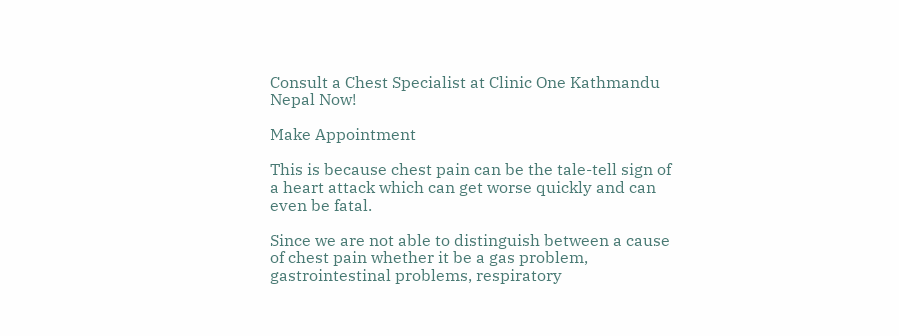Consult a Chest Specialist at Clinic One Kathmandu Nepal Now!

Make Appointment

This is because chest pain can be the tale-tell sign of a heart attack which can get worse quickly and can even be fatal.

Since we are not able to distinguish between a cause of chest pain whether it be a gas problem, gastrointestinal problems, respiratory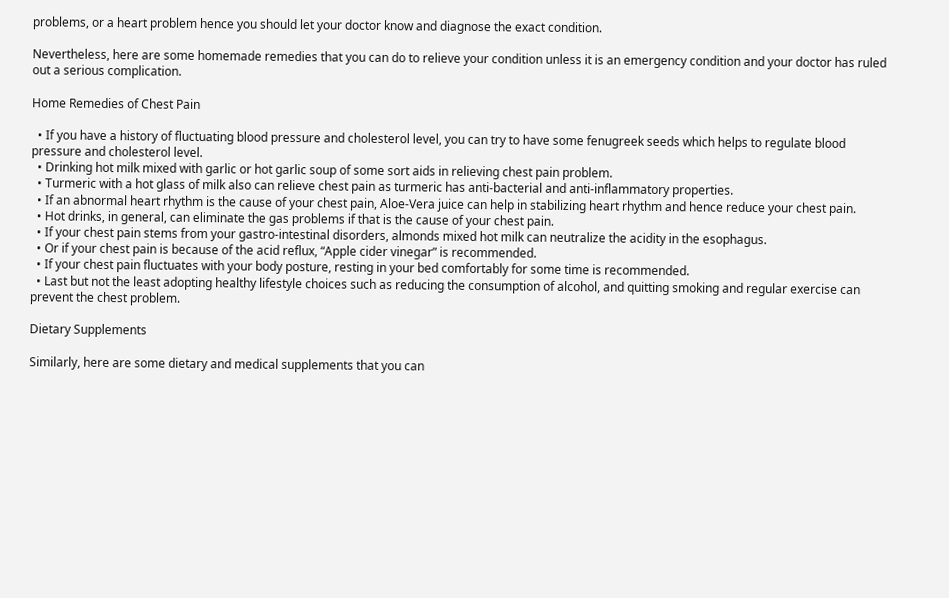problems, or a heart problem hence you should let your doctor know and diagnose the exact condition.

Nevertheless, here are some homemade remedies that you can do to relieve your condition unless it is an emergency condition and your doctor has ruled out a serious complication.

Home Remedies of Chest Pain

  • If you have a history of fluctuating blood pressure and cholesterol level, you can try to have some fenugreek seeds which helps to regulate blood pressure and cholesterol level.
  • Drinking hot milk mixed with garlic or hot garlic soup of some sort aids in relieving chest pain problem.
  • Turmeric with a hot glass of milk also can relieve chest pain as turmeric has anti-bacterial and anti-inflammatory properties.
  • If an abnormal heart rhythm is the cause of your chest pain, Aloe-Vera juice can help in stabilizing heart rhythm and hence reduce your chest pain.
  • Hot drinks, in general, can eliminate the gas problems if that is the cause of your chest pain.
  • If your chest pain stems from your gastro-intestinal disorders, almonds mixed hot milk can neutralize the acidity in the esophagus.
  • Or if your chest pain is because of the acid reflux, “Apple cider vinegar” is recommended.
  • If your chest pain fluctuates with your body posture, resting in your bed comfortably for some time is recommended.
  • Last but not the least adopting healthy lifestyle choices such as reducing the consumption of alcohol, and quitting smoking and regular exercise can prevent the chest problem.

Dietary Supplements

Similarly, here are some dietary and medical supplements that you can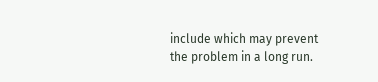include which may prevent the problem in a long run.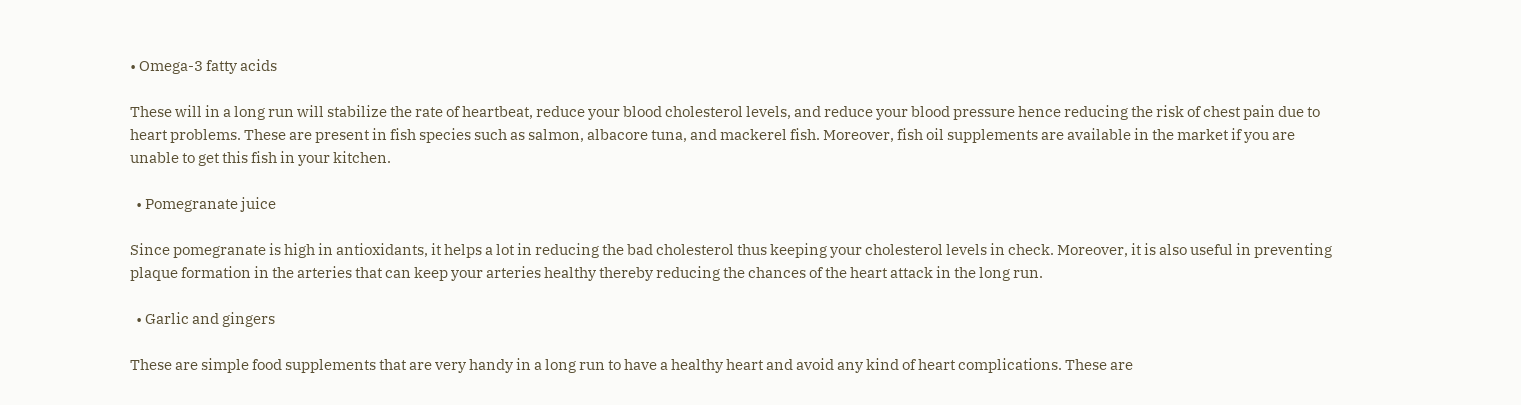• Omega-3 fatty acids

These will in a long run will stabilize the rate of heartbeat, reduce your blood cholesterol levels, and reduce your blood pressure hence reducing the risk of chest pain due to heart problems. These are present in fish species such as salmon, albacore tuna, and mackerel fish. Moreover, fish oil supplements are available in the market if you are unable to get this fish in your kitchen.

  • Pomegranate juice

Since pomegranate is high in antioxidants, it helps a lot in reducing the bad cholesterol thus keeping your cholesterol levels in check. Moreover, it is also useful in preventing plaque formation in the arteries that can keep your arteries healthy thereby reducing the chances of the heart attack in the long run.

  • Garlic and gingers

These are simple food supplements that are very handy in a long run to have a healthy heart and avoid any kind of heart complications. These are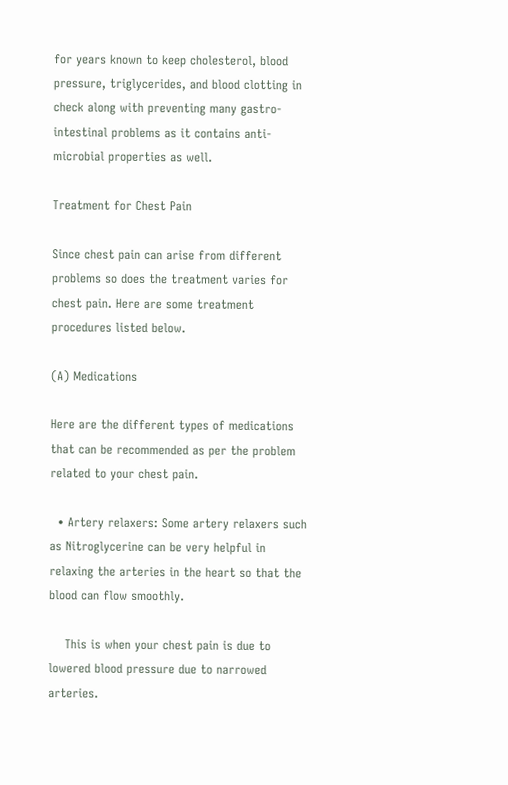for years known to keep cholesterol, blood pressure, triglycerides, and blood clotting in check along with preventing many gastro-intestinal problems as it contains anti-microbial properties as well.

Treatment for Chest Pain

Since chest pain can arise from different problems so does the treatment varies for chest pain. Here are some treatment procedures listed below.

(A) Medications

Here are the different types of medications that can be recommended as per the problem related to your chest pain.

  • Artery relaxers: Some artery relaxers such as Nitroglycerine can be very helpful in relaxing the arteries in the heart so that the blood can flow smoothly.

    This is when your chest pain is due to lowered blood pressure due to narrowed arteries.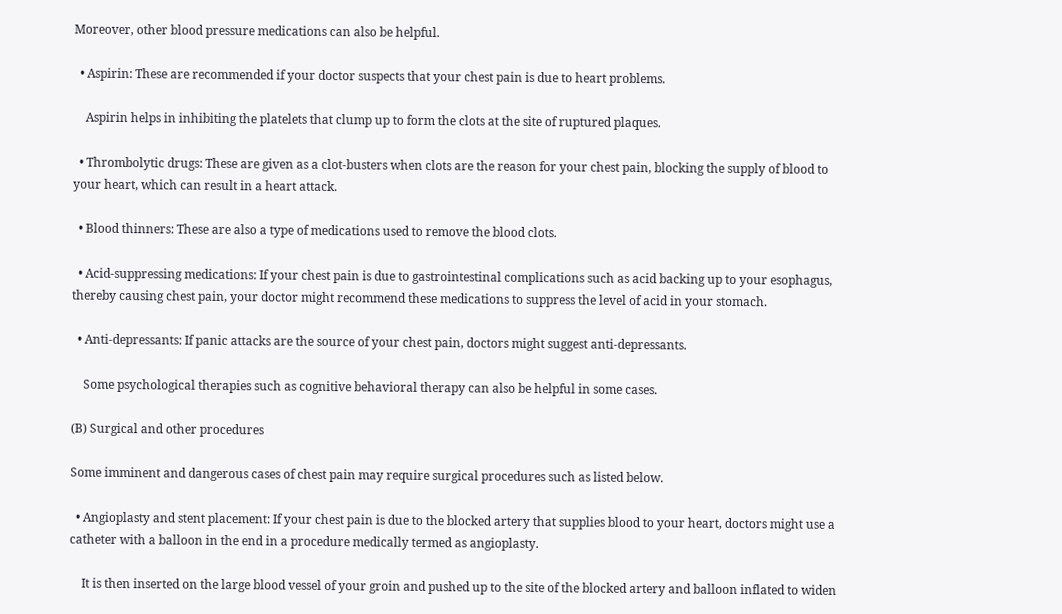Moreover, other blood pressure medications can also be helpful.

  • Aspirin: These are recommended if your doctor suspects that your chest pain is due to heart problems.

    Aspirin helps in inhibiting the platelets that clump up to form the clots at the site of ruptured plaques.

  • Thrombolytic drugs: These are given as a clot-busters when clots are the reason for your chest pain, blocking the supply of blood to your heart, which can result in a heart attack.

  • Blood thinners: These are also a type of medications used to remove the blood clots.

  • Acid-suppressing medications: If your chest pain is due to gastrointestinal complications such as acid backing up to your esophagus, thereby causing chest pain, your doctor might recommend these medications to suppress the level of acid in your stomach.

  • Anti-depressants: If panic attacks are the source of your chest pain, doctors might suggest anti-depressants.

    Some psychological therapies such as cognitive behavioral therapy can also be helpful in some cases.

(B) Surgical and other procedures

Some imminent and dangerous cases of chest pain may require surgical procedures such as listed below.

  • Angioplasty and stent placement: If your chest pain is due to the blocked artery that supplies blood to your heart, doctors might use a catheter with a balloon in the end in a procedure medically termed as angioplasty.

    It is then inserted on the large blood vessel of your groin and pushed up to the site of the blocked artery and balloon inflated to widen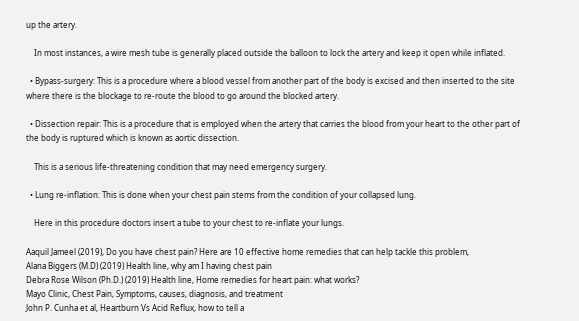up the artery.

    In most instances, a wire mesh tube is generally placed outside the balloon to lock the artery and keep it open while inflated.

  • Bypass-surgery: This is a procedure where a blood vessel from another part of the body is excised and then inserted to the site where there is the blockage to re-route the blood to go around the blocked artery.

  • Dissection repair: This is a procedure that is employed when the artery that carries the blood from your heart to the other part of the body is ruptured which is known as aortic dissection.

    This is a serious life-threatening condition that may need emergency surgery.

  • Lung re-inflation: This is done when your chest pain stems from the condition of your collapsed lung.

    Here in this procedure doctors insert a tube to your chest to re-inflate your lungs.

Aaquil Jameel (2019), Do you have chest pain? Here are 10 effective home remedies that can help tackle this problem,
Alana Biggers (M.D) (2019) Health line, why am I having chest pain
Debra Rose Wilson (Ph.D.) (2019) Health line, Home remedies for heart pain: what works?
Mayo Clinic, Chest Pain, Symptoms, causes, diagnosis, and treatment
John P. Cunha et al, Heartburn Vs Acid Reflux, how to tell a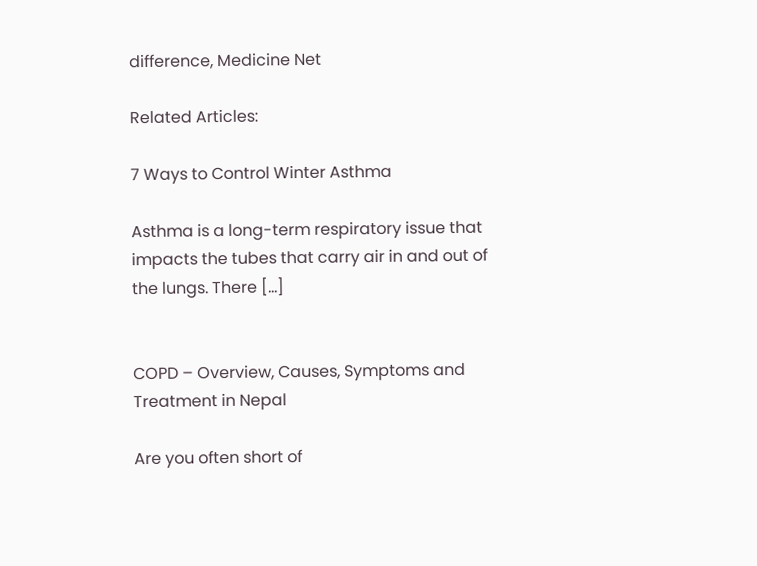difference, Medicine Net

Related Articles:

7 Ways to Control Winter Asthma

Asthma is a long-term respiratory issue that impacts the tubes that carry air in and out of the lungs. There […]


COPD – Overview, Causes, Symptoms and Treatment in Nepal

Are you often short of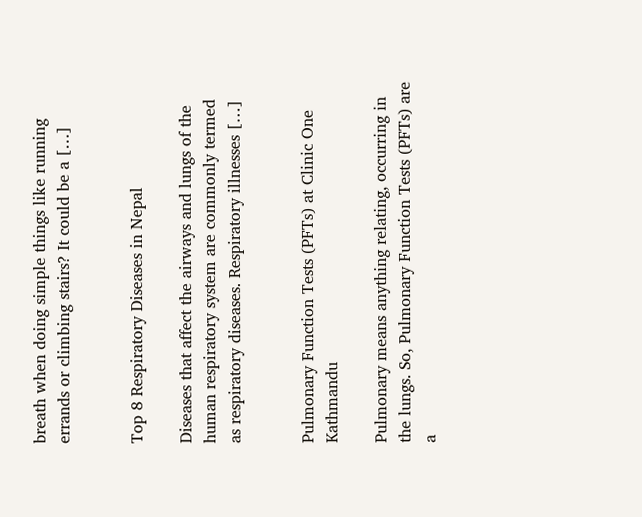breath when doing simple things like running errands or climbing stairs? It could be a […]


Top 8 Respiratory Diseases in Nepal

Diseases that affect the airways and lungs of the human respiratory system are commonly termed as respiratory diseases. Respiratory illnesses […]


Pulmonary Function Tests (PFTs) at Clinic One Kathmandu

Pulmonary means anything relating, occurring in the lungs. So, Pulmonary Function Tests (PFTs) are a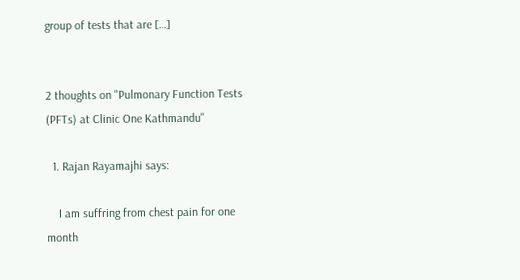group of tests that are […]


2 thoughts on "Pulmonary Function Tests (PFTs) at Clinic One Kathmandu"

  1. Rajan Rayamajhi says:

    I am suffring from chest pain for one month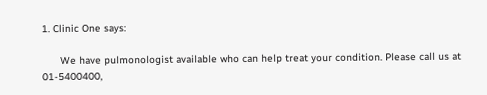1. Clinic One says:

      We have pulmonologist available who can help treat your condition. Please call us at 01-5400400,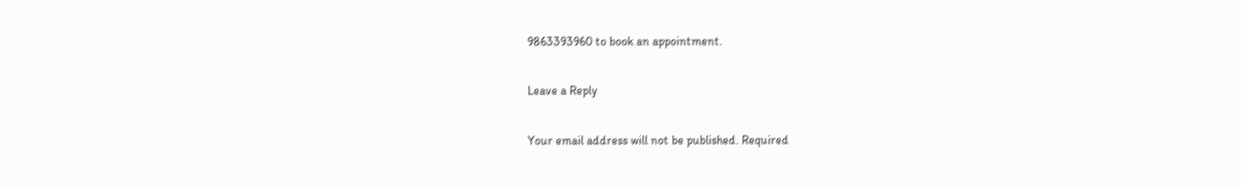9863393960 to book an appointment.

Leave a Reply

Your email address will not be published. Required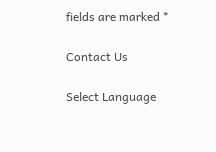fields are marked *

Contact Us

Select Language